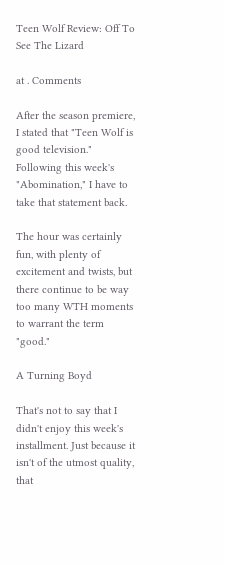Teen Wolf Review: Off To See The Lizard

at . Comments

After the season premiere, I stated that "Teen Wolf is good television." Following this week's "Abomination," I have to take that statement back.

The hour was certainly fun, with plenty of excitement and twists, but there continue to be way too many WTH moments to warrant the term "good."

A Turning Boyd

That's not to say that I didn't enjoy this week's installment. Just because it isn't of the utmost quality, that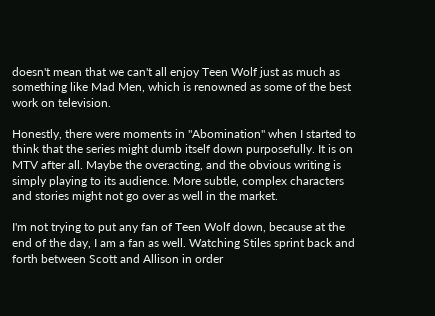doesn't mean that we can't all enjoy Teen Wolf just as much as something like Mad Men, which is renowned as some of the best work on television.

Honestly, there were moments in "Abomination" when I started to think that the series might dumb itself down purposefully. It is on MTV after all. Maybe the overacting, and the obvious writing is simply playing to its audience. More subtle, complex characters and stories might not go over as well in the market.

I'm not trying to put any fan of Teen Wolf down, because at the end of the day, I am a fan as well. Watching Stiles sprint back and forth between Scott and Allison in order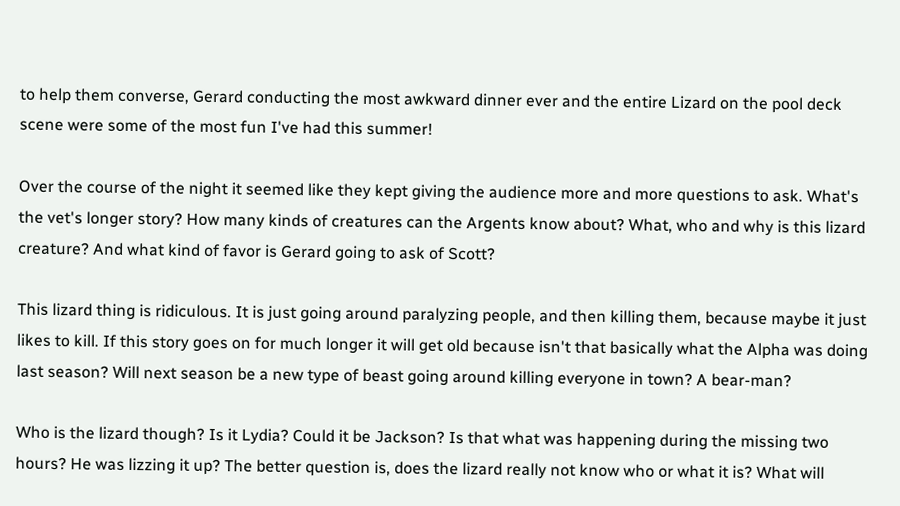to help them converse, Gerard conducting the most awkward dinner ever and the entire Lizard on the pool deck scene were some of the most fun I've had this summer!

Over the course of the night it seemed like they kept giving the audience more and more questions to ask. What's the vet's longer story? How many kinds of creatures can the Argents know about? What, who and why is this lizard creature? And what kind of favor is Gerard going to ask of Scott?

This lizard thing is ridiculous. It is just going around paralyzing people, and then killing them, because maybe it just likes to kill. If this story goes on for much longer it will get old because isn't that basically what the Alpha was doing last season? Will next season be a new type of beast going around killing everyone in town? A bear-man?

Who is the lizard though? Is it Lydia? Could it be Jackson? Is that what was happening during the missing two hours? He was lizzing it up? The better question is, does the lizard really not know who or what it is? What will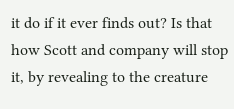it do if it ever finds out? Is that how Scott and company will stop it, by revealing to the creature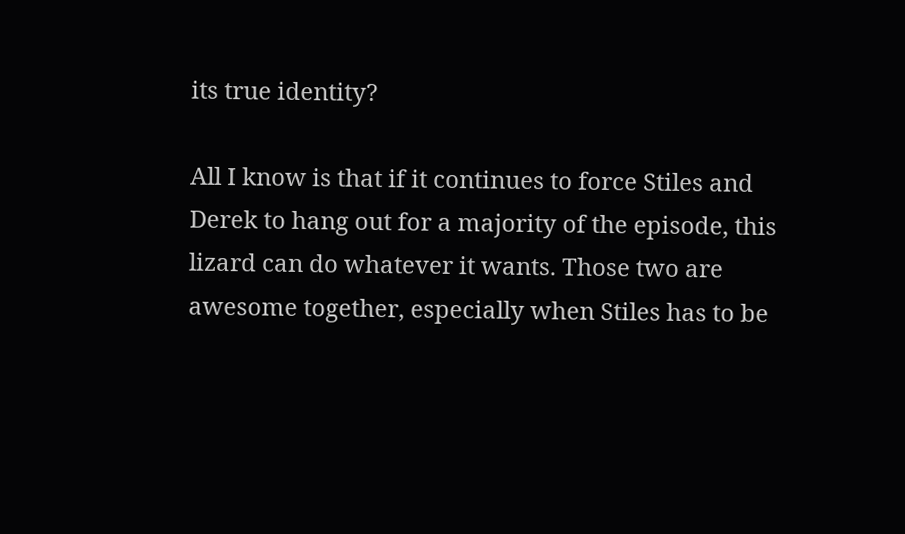its true identity?

All I know is that if it continues to force Stiles and Derek to hang out for a majority of the episode, this lizard can do whatever it wants. Those two are awesome together, especially when Stiles has to be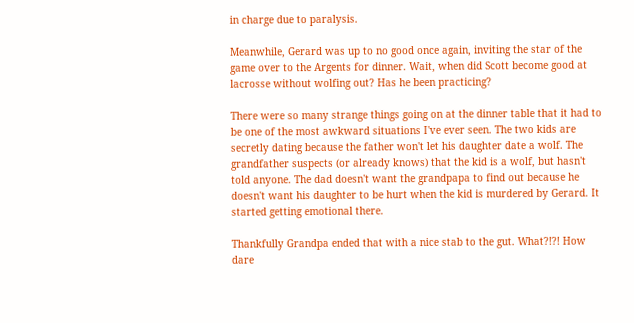in charge due to paralysis.

Meanwhile, Gerard was up to no good once again, inviting the star of the game over to the Argents for dinner. Wait, when did Scott become good at lacrosse without wolfing out? Has he been practicing?

There were so many strange things going on at the dinner table that it had to be one of the most awkward situations I've ever seen. The two kids are secretly dating because the father won't let his daughter date a wolf. The grandfather suspects (or already knows) that the kid is a wolf, but hasn't told anyone. The dad doesn't want the grandpapa to find out because he doesn't want his daughter to be hurt when the kid is murdered by Gerard. It started getting emotional there.

Thankfully Grandpa ended that with a nice stab to the gut. What?!?! How dare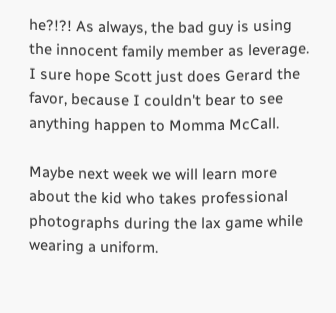he?!?! As always, the bad guy is using the innocent family member as leverage. I sure hope Scott just does Gerard the favor, because I couldn't bear to see anything happen to Momma McCall.

Maybe next week we will learn more about the kid who takes professional photographs during the lax game while wearing a uniform.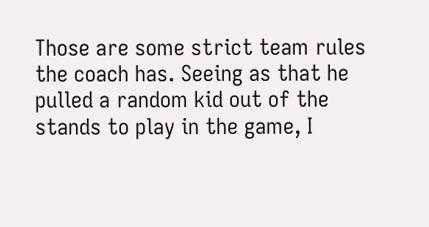Those are some strict team rules the coach has. Seeing as that he pulled a random kid out of the stands to play in the game, I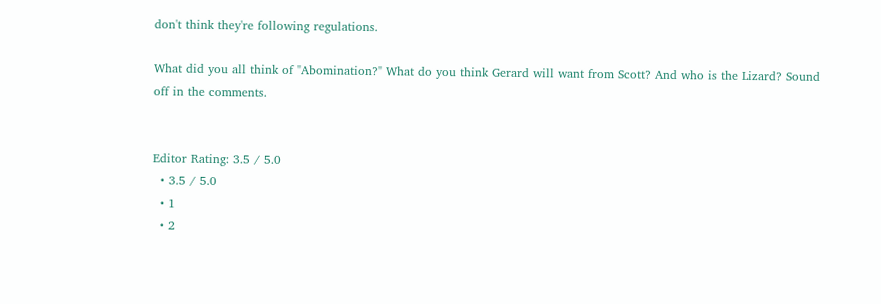don't think they're following regulations.

What did you all think of "Abomination?" What do you think Gerard will want from Scott? And who is the Lizard? Sound off in the comments.


Editor Rating: 3.5 / 5.0
  • 3.5 / 5.0
  • 1
  • 2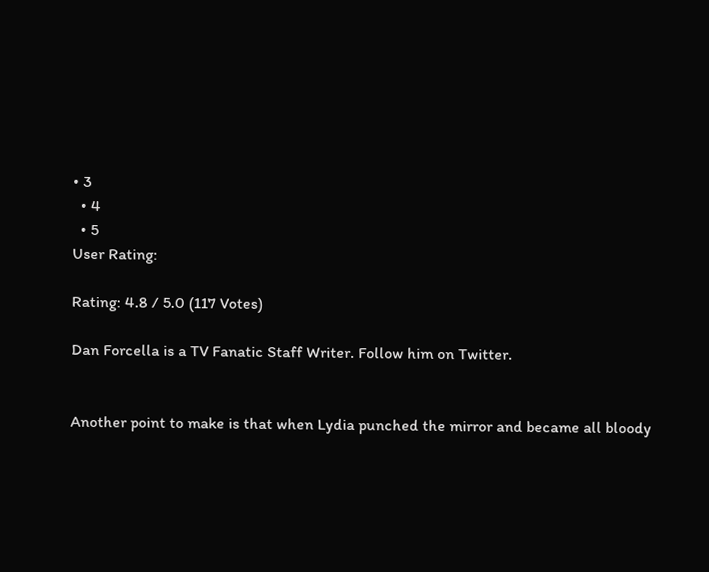• 3
  • 4
  • 5
User Rating:

Rating: 4.8 / 5.0 (117 Votes)

Dan Forcella is a TV Fanatic Staff Writer. Follow him on Twitter.


Another point to make is that when Lydia punched the mirror and became all bloody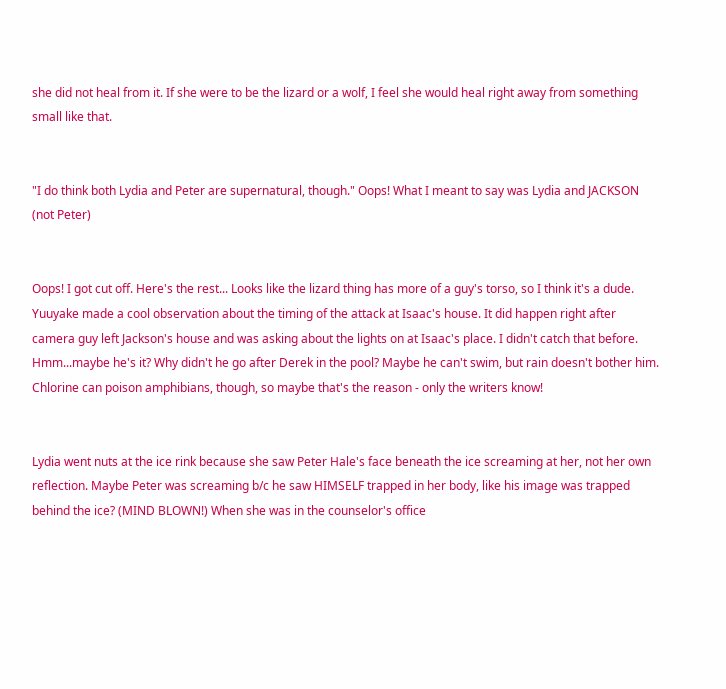she did not heal from it. If she were to be the lizard or a wolf, I feel she would heal right away from something small like that.


"I do think both Lydia and Peter are supernatural, though." Oops! What I meant to say was Lydia and JACKSON (not Peter)


Oops! I got cut off. Here's the rest... Looks like the lizard thing has more of a guy's torso, so I think it's a dude. Yuuyake made a cool observation about the timing of the attack at Isaac's house. It did happen right after camera guy left Jackson's house and was asking about the lights on at Isaac's place. I didn't catch that before. Hmm...maybe he's it? Why didn't he go after Derek in the pool? Maybe he can't swim, but rain doesn't bother him. Chlorine can poison amphibians, though, so maybe that's the reason - only the writers know!


Lydia went nuts at the ice rink because she saw Peter Hale's face beneath the ice screaming at her, not her own reflection. Maybe Peter was screaming b/c he saw HIMSELF trapped in her body, like his image was trapped behind the ice? (MIND BLOWN!) When she was in the counselor's office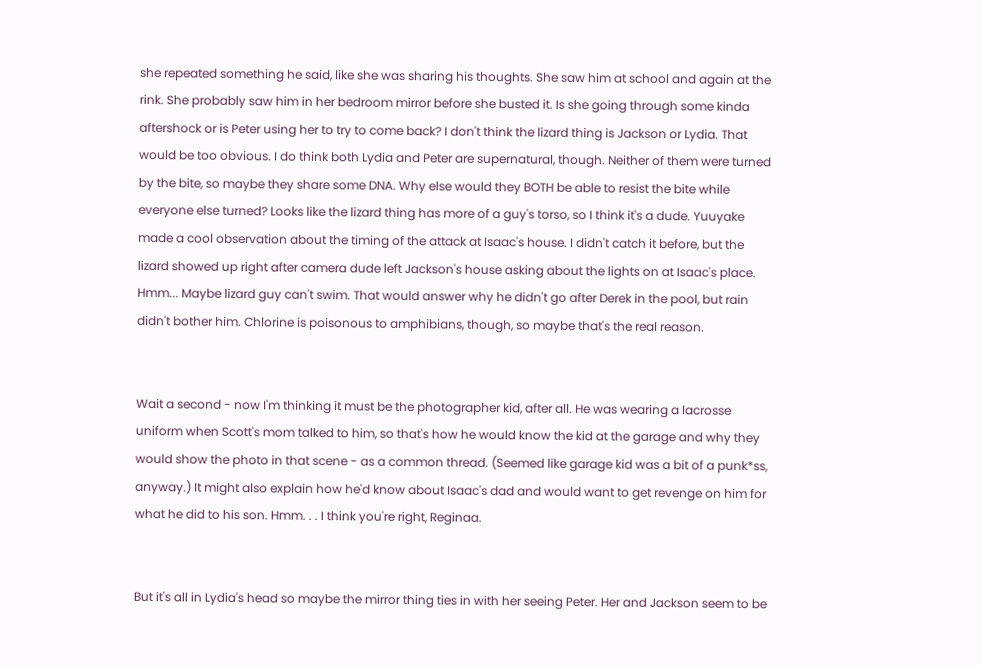she repeated something he said, like she was sharing his thoughts. She saw him at school and again at the rink. She probably saw him in her bedroom mirror before she busted it. Is she going through some kinda aftershock or is Peter using her to try to come back? I don't think the lizard thing is Jackson or Lydia. That would be too obvious. I do think both Lydia and Peter are supernatural, though. Neither of them were turned by the bite, so maybe they share some DNA. Why else would they BOTH be able to resist the bite while everyone else turned? Looks like the lizard thing has more of a guy's torso, so I think it's a dude. Yuuyake made a cool observation about the timing of the attack at Isaac's house. I didn't catch it before, but the lizard showed up right after camera dude left Jackson's house asking about the lights on at Isaac's place. Hmm... Maybe lizard guy can't swim. That would answer why he didn't go after Derek in the pool, but rain didn't bother him. Chlorine is poisonous to amphibians, though, so maybe that's the real reason.


Wait a second - now I'm thinking it must be the photographer kid, after all. He was wearing a lacrosse uniform when Scott's mom talked to him, so that's how he would know the kid at the garage and why they would show the photo in that scene - as a common thread. (Seemed like garage kid was a bit of a punk*ss, anyway.) It might also explain how he'd know about Isaac's dad and would want to get revenge on him for what he did to his son. Hmm. . . I think you're right, Reginaa.


But it's all in Lydia's head so maybe the mirror thing ties in with her seeing Peter. Her and Jackson seem to be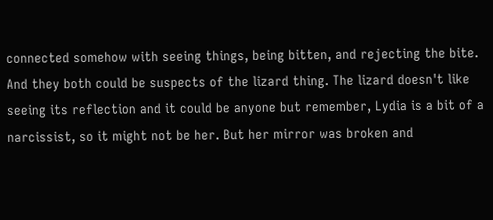connected somehow with seeing things, being bitten, and rejecting the bite. And they both could be suspects of the lizard thing. The lizard doesn't like seeing its reflection and it could be anyone but remember, Lydia is a bit of a narcissist, so it might not be her. But her mirror was broken and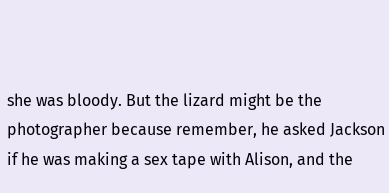she was bloody. But the lizard might be the photographer because remember, he asked Jackson if he was making a sex tape with Alison, and the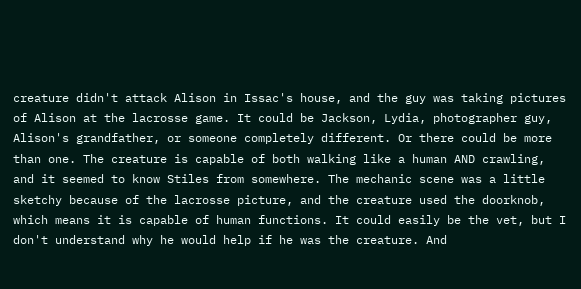creature didn't attack Alison in Issac's house, and the guy was taking pictures of Alison at the lacrosse game. It could be Jackson, Lydia, photographer guy, Alison's grandfather, or someone completely different. Or there could be more than one. The creature is capable of both walking like a human AND crawling, and it seemed to know Stiles from somewhere. The mechanic scene was a little sketchy because of the lacrosse picture, and the creature used the doorknob, which means it is capable of human functions. It could easily be the vet, but I don't understand why he would help if he was the creature. And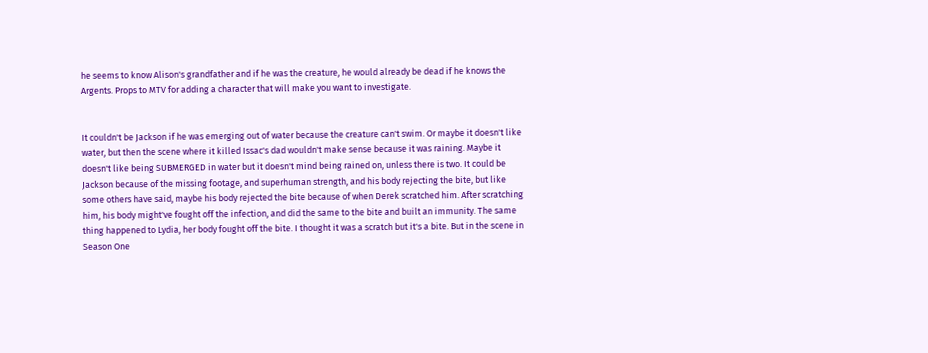he seems to know Alison's grandfather and if he was the creature, he would already be dead if he knows the Argents. Props to MTV for adding a character that will make you want to investigate.


It couldn't be Jackson if he was emerging out of water because the creature can't swim. Or maybe it doesn't like water, but then the scene where it killed Issac's dad wouldn't make sense because it was raining. Maybe it doesn't like being SUBMERGED in water but it doesn't mind being rained on, unless there is two. It could be Jackson because of the missing footage, and superhuman strength, and his body rejecting the bite, but like some others have said, maybe his body rejected the bite because of when Derek scratched him. After scratching him, his body might've fought off the infection, and did the same to the bite and built an immunity. The same thing happened to Lydia, her body fought off the bite. I thought it was a scratch but it's a bite. But in the scene in Season One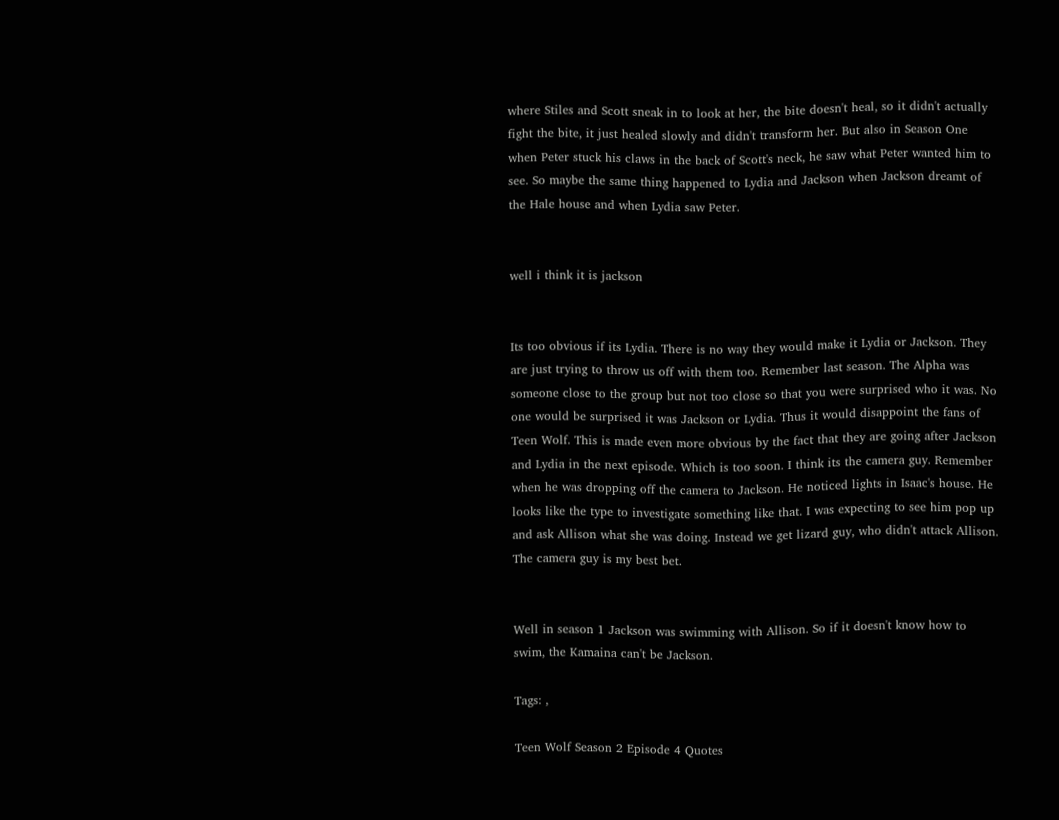where Stiles and Scott sneak in to look at her, the bite doesn't heal, so it didn't actually fight the bite, it just healed slowly and didn't transform her. But also in Season One when Peter stuck his claws in the back of Scott's neck, he saw what Peter wanted him to see. So maybe the same thing happened to Lydia and Jackson when Jackson dreamt of the Hale house and when Lydia saw Peter.


well i think it is jackson


Its too obvious if its Lydia. There is no way they would make it Lydia or Jackson. They are just trying to throw us off with them too. Remember last season. The Alpha was someone close to the group but not too close so that you were surprised who it was. No one would be surprised it was Jackson or Lydia. Thus it would disappoint the fans of Teen Wolf. This is made even more obvious by the fact that they are going after Jackson and Lydia in the next episode. Which is too soon. I think its the camera guy. Remember when he was dropping off the camera to Jackson. He noticed lights in Isaac's house. He looks like the type to investigate something like that. I was expecting to see him pop up and ask Allison what she was doing. Instead we get lizard guy, who didn't attack Allison. The camera guy is my best bet.


Well in season 1 Jackson was swimming with Allison. So if it doesn't know how to swim, the Kamaina can't be Jackson.

Tags: ,

Teen Wolf Season 2 Episode 4 Quotes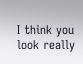I think you look really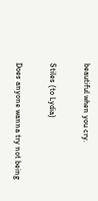beautiful when you cry.

Stiles (to Lydia)

Does anyone wanna try not being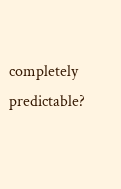completely predictable?